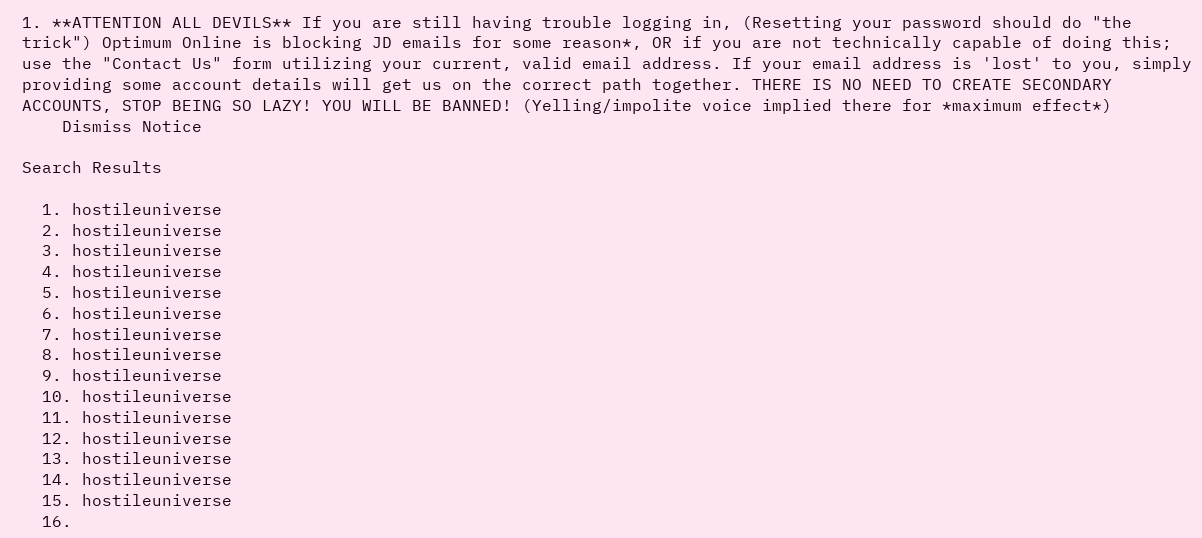1. **ATTENTION ALL DEVILS** If you are still having trouble logging in, (Resetting your password should do "the trick") Optimum Online is blocking JD emails for some reason*, OR if you are not technically capable of doing this; use the "Contact Us" form utilizing your current, valid email address. If your email address is 'lost' to you, simply providing some account details will get us on the correct path together. THERE IS NO NEED TO CREATE SECONDARY ACCOUNTS, STOP BEING SO LAZY! YOU WILL BE BANNED! (Yelling/impolite voice implied there for *maximum effect*)
    Dismiss Notice

Search Results

  1. hostileuniverse
  2. hostileuniverse
  3. hostileuniverse
  4. hostileuniverse
  5. hostileuniverse
  6. hostileuniverse
  7. hostileuniverse
  8. hostileuniverse
  9. hostileuniverse
  10. hostileuniverse
  11. hostileuniverse
  12. hostileuniverse
  13. hostileuniverse
  14. hostileuniverse
  15. hostileuniverse
  16.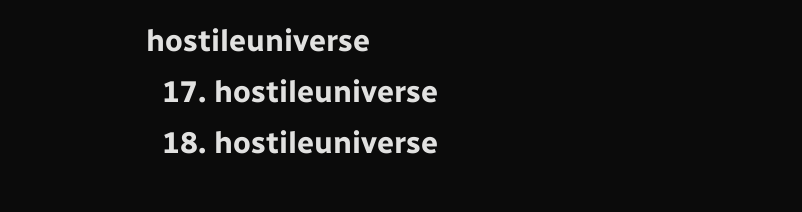hostileuniverse
  17. hostileuniverse
  18. hostileuniverse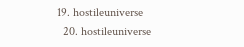19. hostileuniverse
  20. hostileuniverse